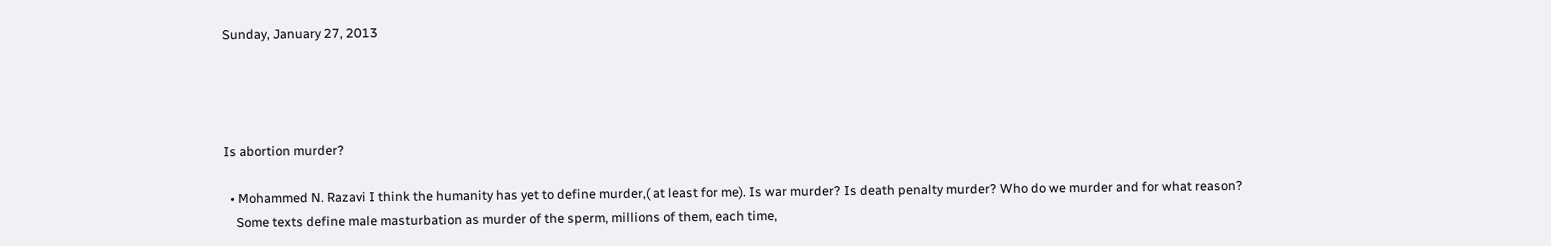Sunday, January 27, 2013




Is abortion murder?

  • Mohammed N. Razavi I think the humanity has yet to define murder,( at least for me). Is war murder? Is death penalty murder? Who do we murder and for what reason?
    Some texts define male masturbation as murder of the sperm, millions of them, each time,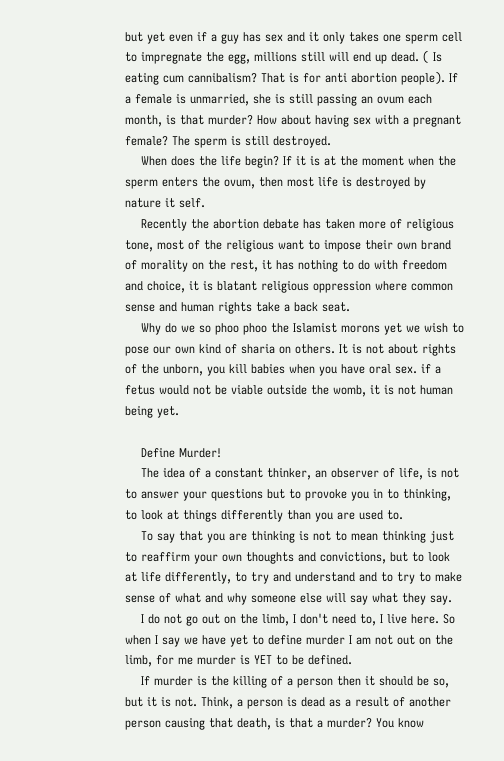but yet even if a guy has sex and it only takes one sperm cell to impregnate the egg, millions still will end up dead. ( Is eating cum cannibalism? That is for anti abortion people). If a female is unmarried, she is still passing an ovum each month, is that murder? How about having sex with a pregnant female? The sperm is still destroyed.
    When does the life begin? If it is at the moment when the sperm enters the ovum, then most life is destroyed by nature it self.
    Recently the abortion debate has taken more of religious tone, most of the religious want to impose their own brand of morality on the rest, it has nothing to do with freedom and choice, it is blatant religious oppression where common sense and human rights take a back seat.
    Why do we so phoo phoo the Islamist morons yet we wish to pose our own kind of sharia on others. It is not about rights of the unborn, you kill babies when you have oral sex. if a fetus would not be viable outside the womb, it is not human being yet.

    Define Murder!
    The idea of a constant thinker, an observer of life, is not to answer your questions but to provoke you in to thinking, to look at things differently than you are used to.
    To say that you are thinking is not to mean thinking just to reaffirm your own thoughts and convictions, but to look at life differently, to try and understand and to try to make sense of what and why someone else will say what they say.
    I do not go out on the limb, I don't need to, I live here. So when I say we have yet to define murder I am not out on the limb, for me murder is YET to be defined.
    If murder is the killing of a person then it should be so, but it is not. Think, a person is dead as a result of another person causing that death, is that a murder? You know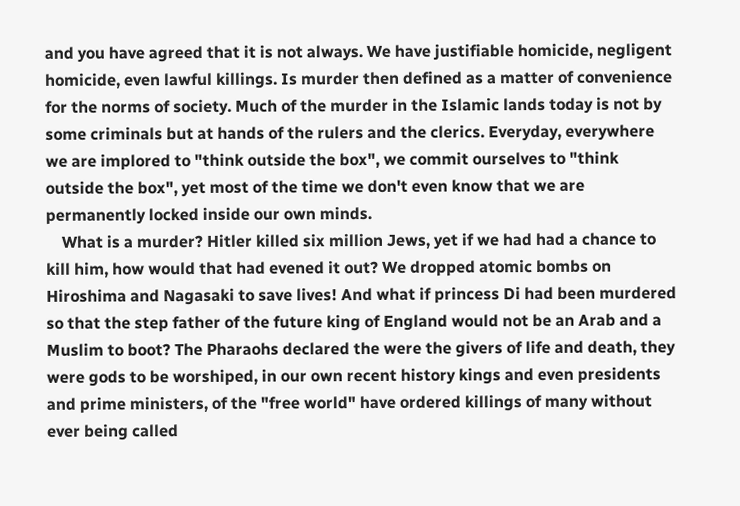and you have agreed that it is not always. We have justifiable homicide, negligent homicide, even lawful killings. Is murder then defined as a matter of convenience for the norms of society. Much of the murder in the Islamic lands today is not by some criminals but at hands of the rulers and the clerics. Everyday, everywhere we are implored to "think outside the box", we commit ourselves to "think outside the box", yet most of the time we don't even know that we are permanently locked inside our own minds.
    What is a murder? Hitler killed six million Jews, yet if we had had a chance to kill him, how would that had evened it out? We dropped atomic bombs on Hiroshima and Nagasaki to save lives! And what if princess Di had been murdered so that the step father of the future king of England would not be an Arab and a Muslim to boot? The Pharaohs declared the were the givers of life and death, they were gods to be worshiped, in our own recent history kings and even presidents and prime ministers, of the "free world" have ordered killings of many without ever being called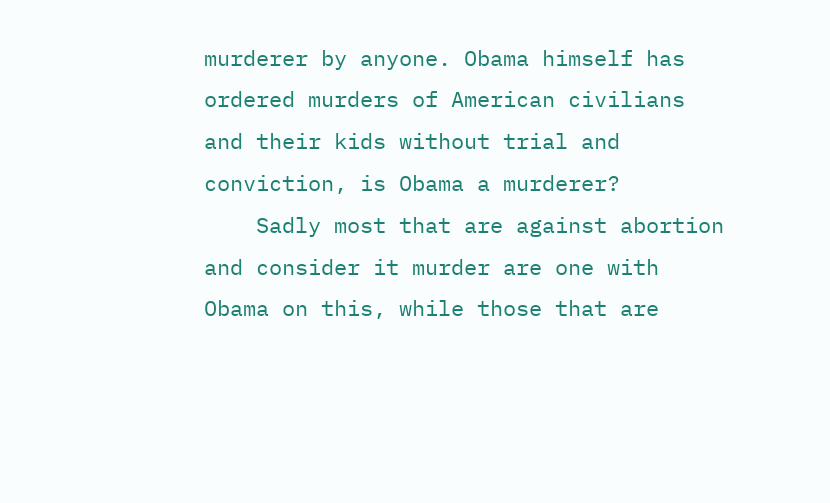murderer by anyone. Obama himself has ordered murders of American civilians and their kids without trial and conviction, is Obama a murderer?
    Sadly most that are against abortion and consider it murder are one with Obama on this, while those that are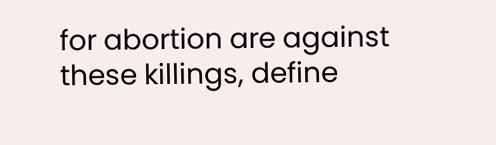for abortion are against these killings, define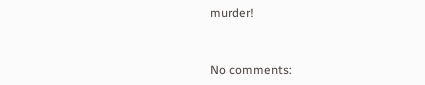murder!


No comments: